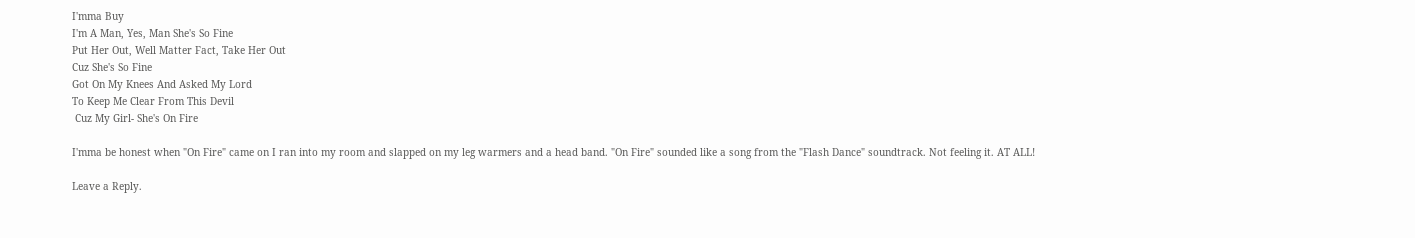I'mma Buy
I'm A Man, Yes, Man She's So Fine
Put Her Out, Well Matter Fact, Take Her Out
Cuz She's So Fine
Got On My Knees And Asked My Lord
To Keep Me Clear From This Devil
 Cuz My Girl- She's On Fire

I'mma be honest when "On Fire" came on I ran into my room and slapped on my leg warmers and a head band. "On Fire" sounded like a song from the "Flash Dance" soundtrack. Not feeling it. AT ALL!

Leave a Reply.